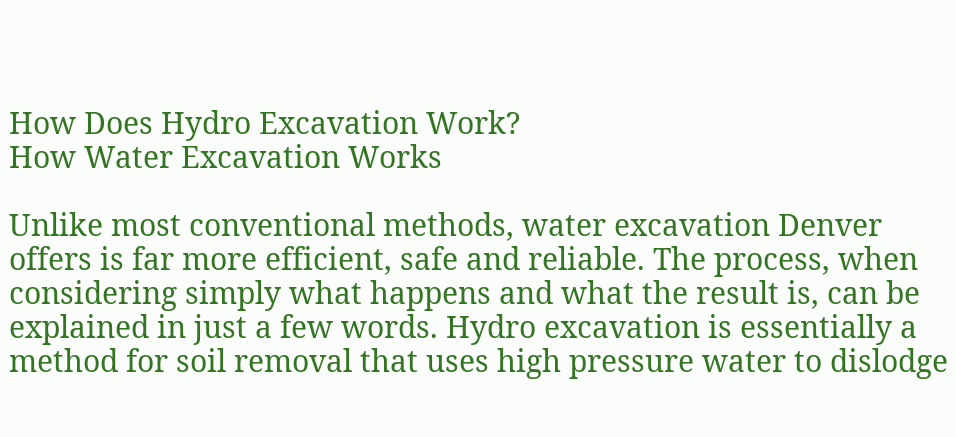How Does Hydro Excavation Work?
How Water Excavation Works

Unlike most conventional methods, water excavation Denver offers is far more efficient, safe and reliable. The process, when considering simply what happens and what the result is, can be explained in just a few words. Hydro excavation is essentially a method for soil removal that uses high pressure water to dislodge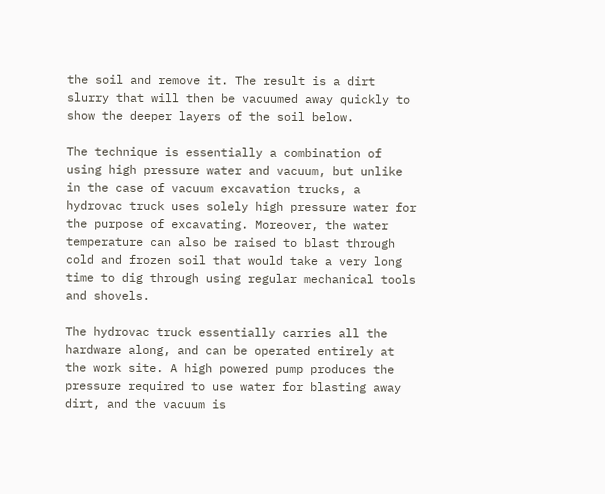the soil and remove it. The result is a dirt slurry that will then be vacuumed away quickly to show the deeper layers of the soil below.

The technique is essentially a combination of using high pressure water and vacuum, but unlike in the case of vacuum excavation trucks, a hydrovac truck uses solely high pressure water for the purpose of excavating. Moreover, the water temperature can also be raised to blast through cold and frozen soil that would take a very long time to dig through using regular mechanical tools and shovels.

The hydrovac truck essentially carries all the hardware along, and can be operated entirely at the work site. A high powered pump produces the pressure required to use water for blasting away dirt, and the vacuum is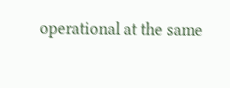operational at the same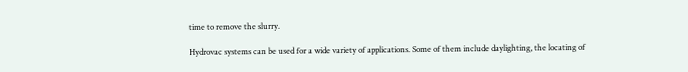time to remove the slurry.

Hydrovac systems can be used for a wide variety of applications. Some of them include daylighting, the locating of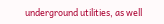underground utilities, as well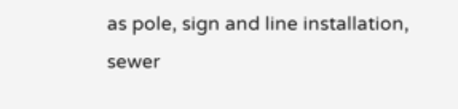as pole, sign and line installation, sewer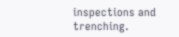inspections and trenching.